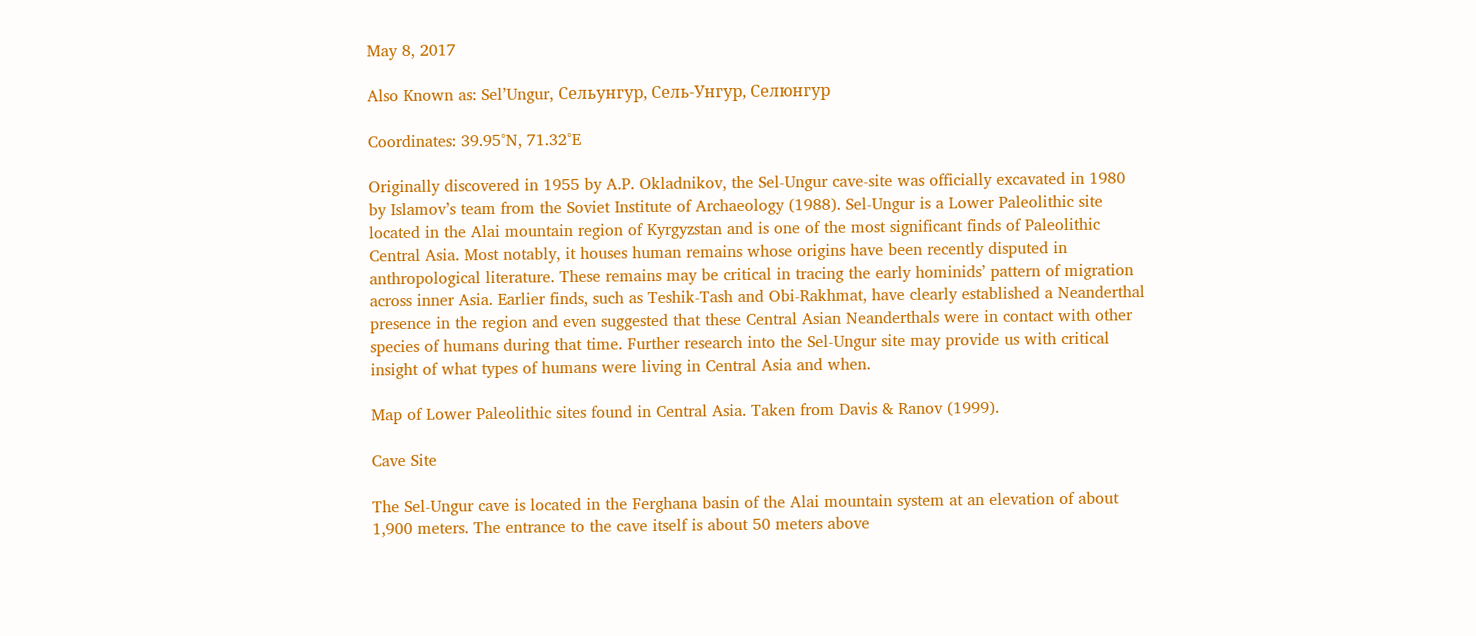May 8, 2017

Also Known as: Sel’Ungur, Сельунгур, Сель-Унгур, Селюнгур

Coordinates: 39.95°N, 71.32°E

Originally discovered in 1955 by A.P. Okladnikov, the Sel-Ungur cave-site was officially excavated in 1980 by Islamov’s team from the Soviet Institute of Archaeology (1988). Sel-Ungur is a Lower Paleolithic site located in the Alai mountain region of Kyrgyzstan and is one of the most significant finds of Paleolithic Central Asia. Most notably, it houses human remains whose origins have been recently disputed in anthropological literature. These remains may be critical in tracing the early hominids’ pattern of migration across inner Asia. Earlier finds, such as Teshik-Tash and Obi-Rakhmat, have clearly established a Neanderthal presence in the region and even suggested that these Central Asian Neanderthals were in contact with other species of humans during that time. Further research into the Sel-Ungur site may provide us with critical insight of what types of humans were living in Central Asia and when.

Map of Lower Paleolithic sites found in Central Asia. Taken from Davis & Ranov (1999).

Cave Site

The Sel-Ungur cave is located in the Ferghana basin of the Alai mountain system at an elevation of about 1,900 meters. The entrance to the cave itself is about 50 meters above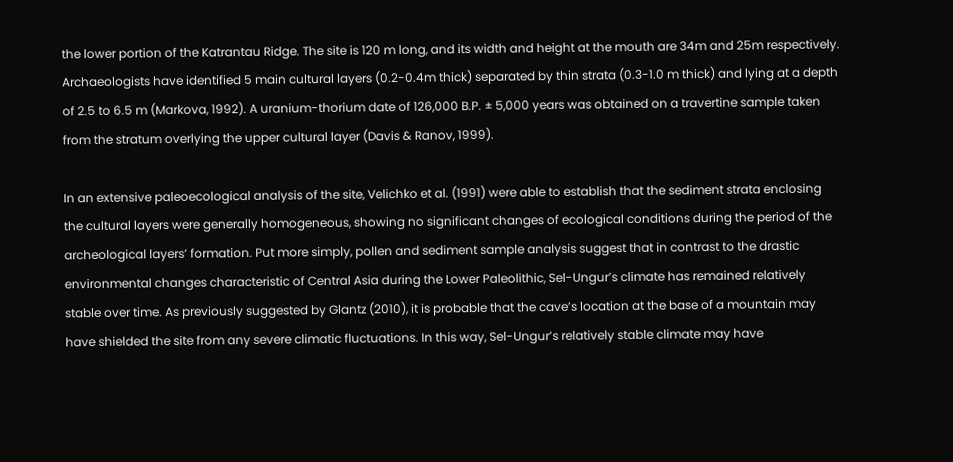the lower portion of the Katrantau Ridge. The site is 120 m long, and its width and height at the mouth are 34m and 25m respectively. Archaeologists have identified 5 main cultural layers (0.2-0.4m thick) separated by thin strata (0.3-1.0 m thick) and lying at a depth of 2.5 to 6.5 m (Markova, 1992). A uranium-thorium date of 126,000 B.P. ± 5,000 years was obtained on a travertine sample taken from the stratum overlying the upper cultural layer (Davis & Ranov, 1999).

In an extensive paleoecological analysis of the site, Velichko et al. (1991) were able to establish that the sediment strata enclosing the cultural layers were generally homogeneous, showing no significant changes of ecological conditions during the period of the archeological layers’ formation. Put more simply, pollen and sediment sample analysis suggest that in contrast to the drastic environmental changes characteristic of Central Asia during the Lower Paleolithic, Sel-Ungur’s climate has remained relatively stable over time. As previously suggested by Glantz (2010), it is probable that the cave’s location at the base of a mountain may have shielded the site from any severe climatic fluctuations. In this way, Sel-Ungur’s relatively stable climate may have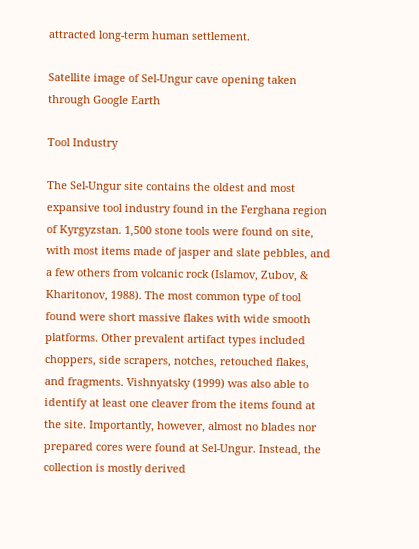attracted long-term human settlement.

Satellite image of Sel-Ungur cave opening taken through Google Earth

Tool Industry

The Sel-Ungur site contains the oldest and most expansive tool industry found in the Ferghana region of Kyrgyzstan. 1,500 stone tools were found on site, with most items made of jasper and slate pebbles, and a few others from volcanic rock (Islamov, Zubov, & Kharitonov, 1988). The most common type of tool found were short massive flakes with wide smooth platforms. Other prevalent artifact types included choppers, side scrapers, notches, retouched flakes, and fragments. Vishnyatsky (1999) was also able to identify at least one cleaver from the items found at the site. Importantly, however, almost no blades nor prepared cores were found at Sel-Ungur. Instead, the collection is mostly derived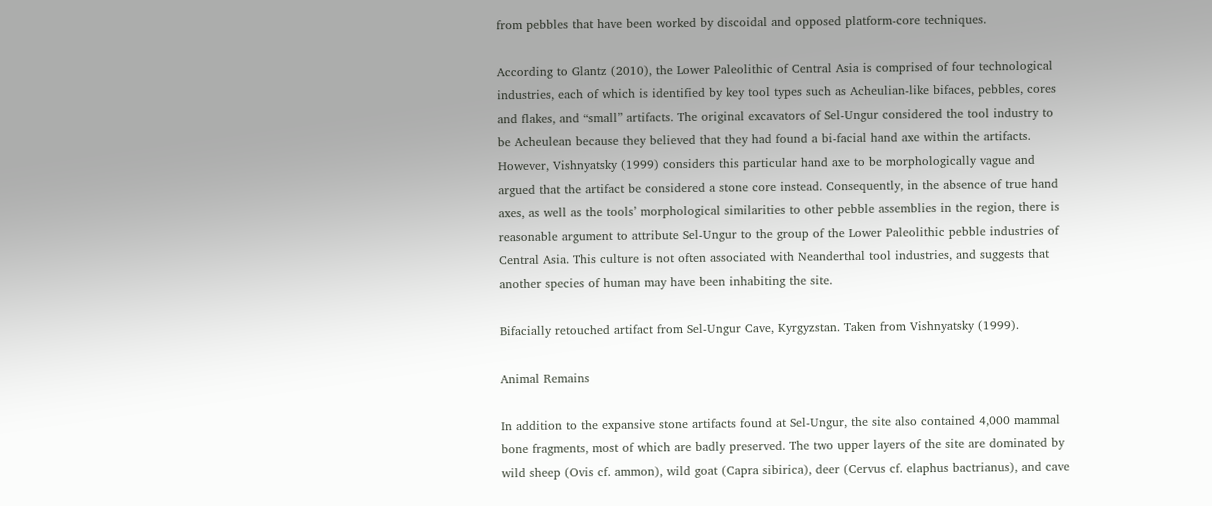from pebbles that have been worked by discoidal and opposed platform-core techniques.

According to Glantz (2010), the Lower Paleolithic of Central Asia is comprised of four technological industries, each of which is identified by key tool types such as Acheulian-like bifaces, pebbles, cores and flakes, and “small” artifacts. The original excavators of Sel-Ungur considered the tool industry to be Acheulean because they believed that they had found a bi-facial hand axe within the artifacts. However, Vishnyatsky (1999) considers this particular hand axe to be morphologically vague and argued that the artifact be considered a stone core instead. Consequently, in the absence of true hand axes, as well as the tools’ morphological similarities to other pebble assemblies in the region, there is reasonable argument to attribute Sel-Ungur to the group of the Lower Paleolithic pebble industries of Central Asia. This culture is not often associated with Neanderthal tool industries, and suggests that another species of human may have been inhabiting the site.

Bifacially retouched artifact from Sel-Ungur Cave, Kyrgyzstan. Taken from Vishnyatsky (1999).

Animal Remains

In addition to the expansive stone artifacts found at Sel-Ungur, the site also contained 4,000 mammal bone fragments, most of which are badly preserved. The two upper layers of the site are dominated by wild sheep (Ovis cf. ammon), wild goat (Capra sibirica), deer (Cervus cf. elaphus bactrianus), and cave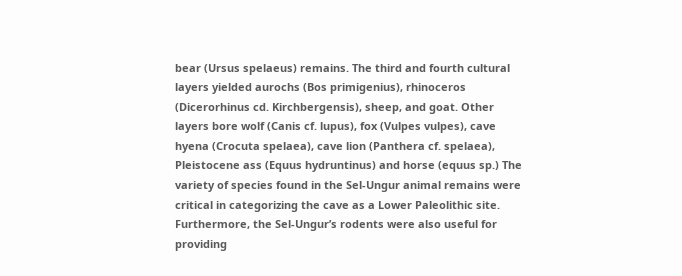bear (Ursus spelaeus) remains. The third and fourth cultural layers yielded aurochs (Bos primigenius), rhinoceros (Dicerorhinus cd. Kirchbergensis), sheep, and goat. Other layers bore wolf (Canis cf. lupus), fox (Vulpes vulpes), cave hyena (Crocuta spelaea), cave lion (Panthera cf. spelaea), Pleistocene ass (Equus hydruntinus) and horse (equus sp.) The variety of species found in the Sel-Ungur animal remains were critical in categorizing the cave as a Lower Paleolithic site. Furthermore, the Sel-Ungur’s rodents were also useful for providing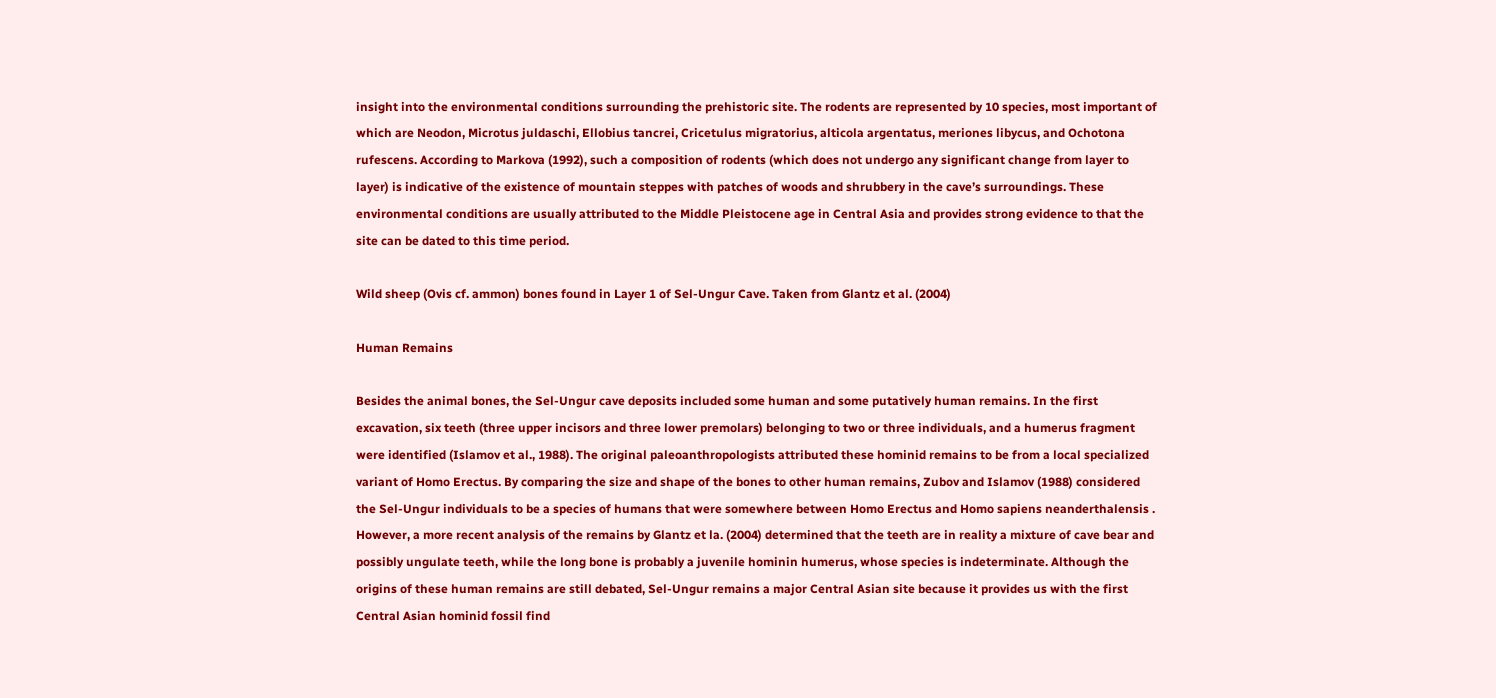insight into the environmental conditions surrounding the prehistoric site. The rodents are represented by 10 species, most important of which are Neodon, Microtus juldaschi, Ellobius tancrei, Cricetulus migratorius, alticola argentatus, meriones libycus, and Ochotona rufescens. According to Markova (1992), such a composition of rodents (which does not undergo any significant change from layer to layer) is indicative of the existence of mountain steppes with patches of woods and shrubbery in the cave’s surroundings. These environmental conditions are usually attributed to the Middle Pleistocene age in Central Asia and provides strong evidence to that the site can be dated to this time period.

Wild sheep (Ovis cf. ammon) bones found in Layer 1 of Sel-Ungur Cave. Taken from Glantz et al. (2004)

Human Remains

Besides the animal bones, the Sel-Ungur cave deposits included some human and some putatively human remains. In the first excavation, six teeth (three upper incisors and three lower premolars) belonging to two or three individuals, and a humerus fragment were identified (Islamov et al., 1988). The original paleoanthropologists attributed these hominid remains to be from a local specialized variant of Homo Erectus. By comparing the size and shape of the bones to other human remains, Zubov and Islamov (1988) considered the Sel-Ungur individuals to be a species of humans that were somewhere between Homo Erectus and Homo sapiens neanderthalensis . However, a more recent analysis of the remains by Glantz et la. (2004) determined that the teeth are in reality a mixture of cave bear and possibly ungulate teeth, while the long bone is probably a juvenile hominin humerus, whose species is indeterminate. Although the origins of these human remains are still debated, Sel-Ungur remains a major Central Asian site because it provides us with the first Central Asian hominid fossil find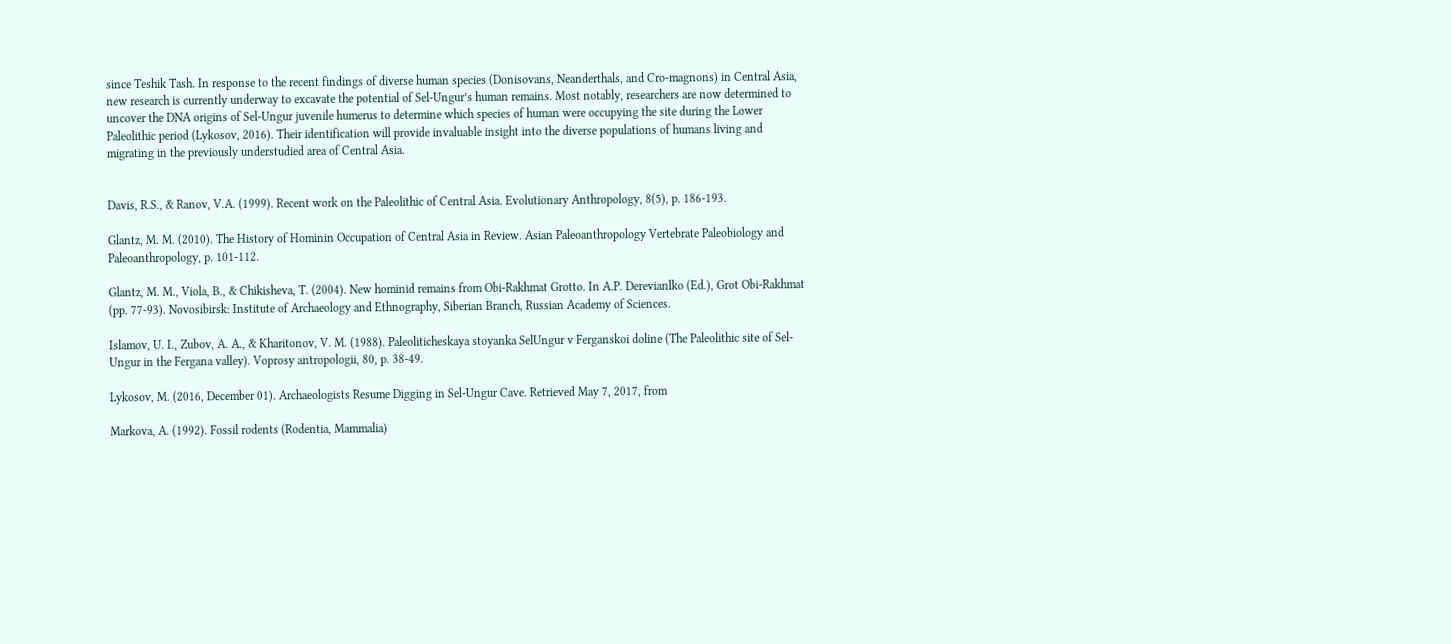since Teshik Tash. In response to the recent findings of diverse human species (Donisovans, Neanderthals, and Cro-magnons) in Central Asia, new research is currently underway to excavate the potential of Sel-Ungur’s human remains. Most notably, researchers are now determined to uncover the DNA origins of Sel-Ungur juvenile humerus to determine which species of human were occupying the site during the Lower Paleolithic period (Lykosov, 2016). Their identification will provide invaluable insight into the diverse populations of humans living and migrating in the previously understudied area of Central Asia.


Davis, R.S., & Ranov, V.A. (1999). Recent work on the Paleolithic of Central Asia. Evolutionary Anthropology, 8(5), p. 186-193.

Glantz, M. M. (2010). The History of Hominin Occupation of Central Asia in Review. Asian Paleoanthropology Vertebrate Paleobiology and Paleoanthropology, p. 101-112.

Glantz, M. M., Viola, B., & Chikisheva, T. (2004). New hominid remains from Obi-Rakhmat Grotto. In A.P. Derevianlko (Ed.), Grot Obi-Rakhmat (pp. 77-93). Novosibirsk: Institute of Archaeology and Ethnography, Siberian Branch, Russian Academy of Sciences.

Islamov, U. I., Zubov, A. A., & Kharitonov, V. M. (1988). Paleoliticheskaya stoyanka SelUngur v Ferganskoi doline (The Paleolithic site of Sel-Ungur in the Fergana valley). Voprosy antropologii, 80, p. 38-49.

Lykosov, M. (2016, December 01). Archaeologists Resume Digging in Sel-Ungur Cave. Retrieved May 7, 2017, from

Markova, A. (1992). Fossil rodents (Rodentia, Mammalia)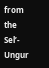from the Sel’- Ungur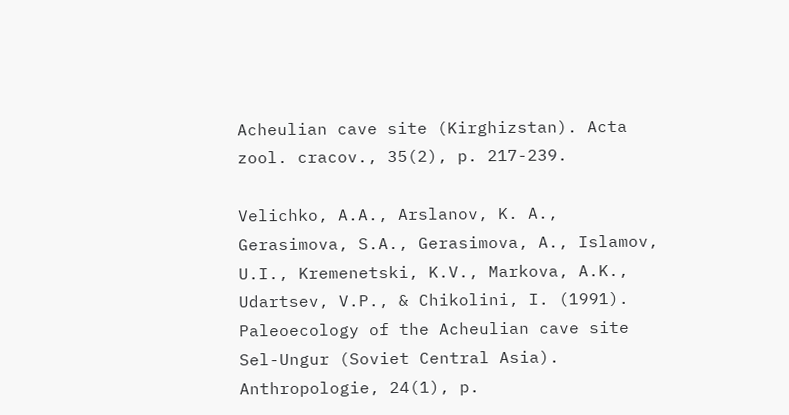Acheulian cave site (Kirghizstan). Acta zool. cracov., 35(2), p. 217-239.

Velichko, A.A., Arslanov, K. A., Gerasimova, S.A., Gerasimova, A., Islamov, U.I., Kremenetski, K.V., Markova, A.K., Udartsev, V.P., & Chikolini, I. (1991). Paleoecology of the Acheulian cave site Sel-Ungur (Soviet Central Asia). Anthropologie, 24(1), p.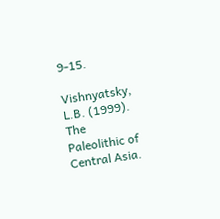9-15.

Vishnyatsky, L.B. (1999). The Paleolithic of Central Asia.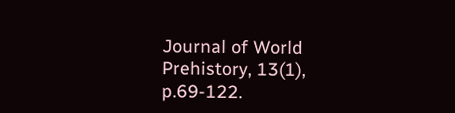Journal of World Prehistory, 13(1), p.69-122.